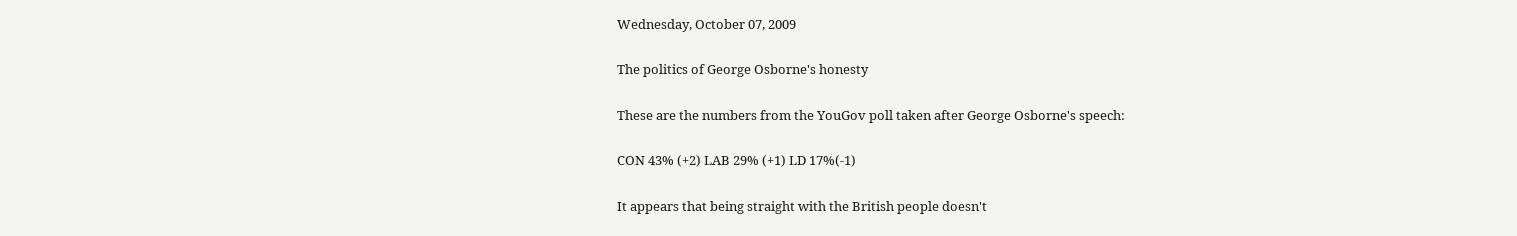Wednesday, October 07, 2009

The politics of George Osborne's honesty

These are the numbers from the YouGov poll taken after George Osborne's speech:

CON 43% (+2) LAB 29% (+1) LD 17%(-1)

It appears that being straight with the British people doesn't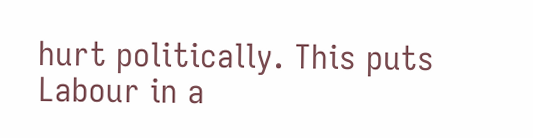hurt politically. This puts Labour in a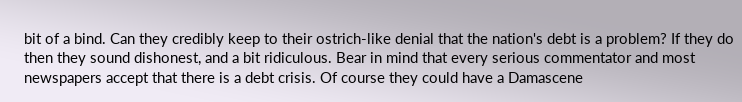bit of a bind. Can they credibly keep to their ostrich-like denial that the nation's debt is a problem? If they do then they sound dishonest, and a bit ridiculous. Bear in mind that every serious commentator and most newspapers accept that there is a debt crisis. Of course they could have a Damascene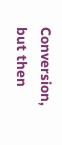Conversion, but then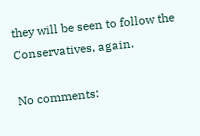they will be seen to follow the Conservatives, again.

No comments: